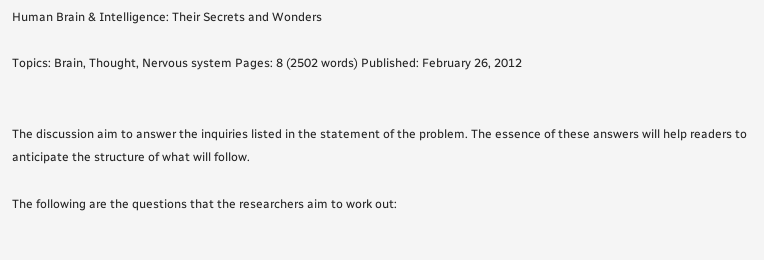Human Brain & Intelligence: Their Secrets and Wonders

Topics: Brain, Thought, Nervous system Pages: 8 (2502 words) Published: February 26, 2012


The discussion aim to answer the inquiries listed in the statement of the problem. The essence of these answers will help readers to anticipate the structure of what will follow.

The following are the questions that the researchers aim to work out: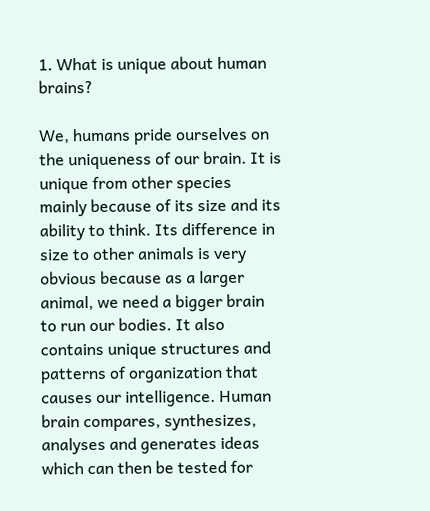1. What is unique about human brains?

We, humans pride ourselves on the uniqueness of our brain. It is unique from other species mainly because of its size and its ability to think. Its difference in size to other animals is very obvious because as a larger animal, we need a bigger brain to run our bodies. It also contains unique structures and patterns of organization that causes our intelligence. Human brain compares, synthesizes, analyses and generates ideas which can then be tested for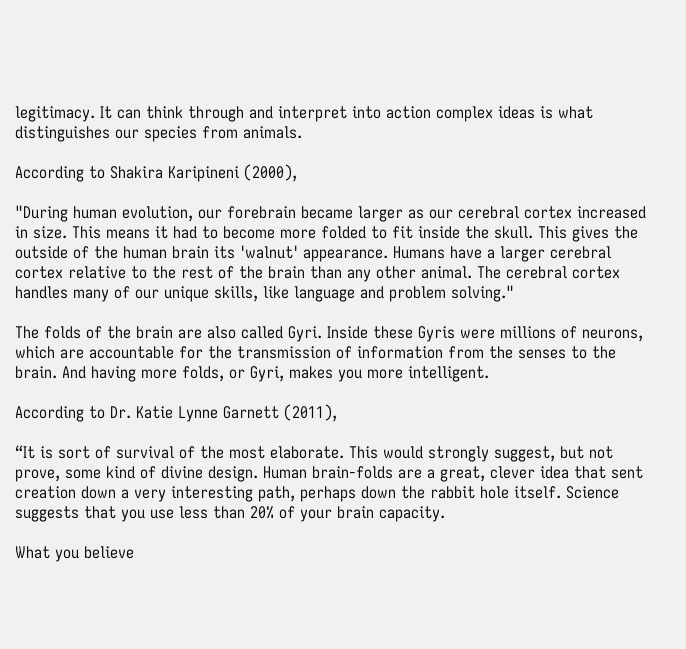legitimacy. It can think through and interpret into action complex ideas is what distinguishes our species from animals.

According to Shakira Karipineni (2000),

"During human evolution, our forebrain became larger as our cerebral cortex increased in size. This means it had to become more folded to fit inside the skull. This gives the outside of the human brain its 'walnut' appearance. Humans have a larger cerebral cortex relative to the rest of the brain than any other animal. The cerebral cortex handles many of our unique skills, like language and problem solving."

The folds of the brain are also called Gyri. Inside these Gyris were millions of neurons, which are accountable for the transmission of information from the senses to the brain. And having more folds, or Gyri, makes you more intelligent.

According to Dr. Katie Lynne Garnett (2011),

“It is sort of survival of the most elaborate. This would strongly suggest, but not prove, some kind of divine design. Human brain-folds are a great, clever idea that sent creation down a very interesting path, perhaps down the rabbit hole itself. Science suggests that you use less than 20% of your brain capacity.

What you believe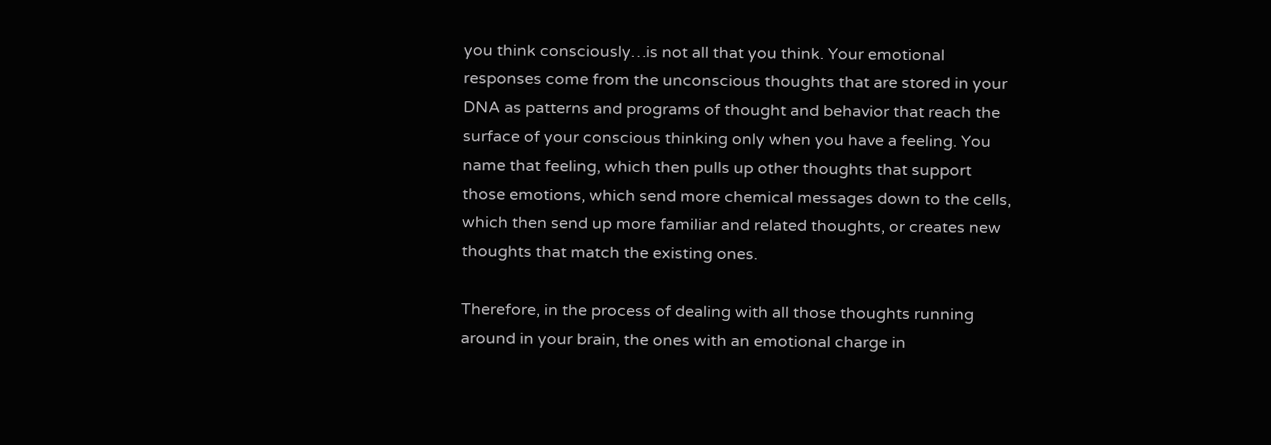you think consciously…is not all that you think. Your emotional responses come from the unconscious thoughts that are stored in your DNA as patterns and programs of thought and behavior that reach the surface of your conscious thinking only when you have a feeling. You name that feeling, which then pulls up other thoughts that support those emotions, which send more chemical messages down to the cells, which then send up more familiar and related thoughts, or creates new thoughts that match the existing ones.

Therefore, in the process of dealing with all those thoughts running around in your brain, the ones with an emotional charge in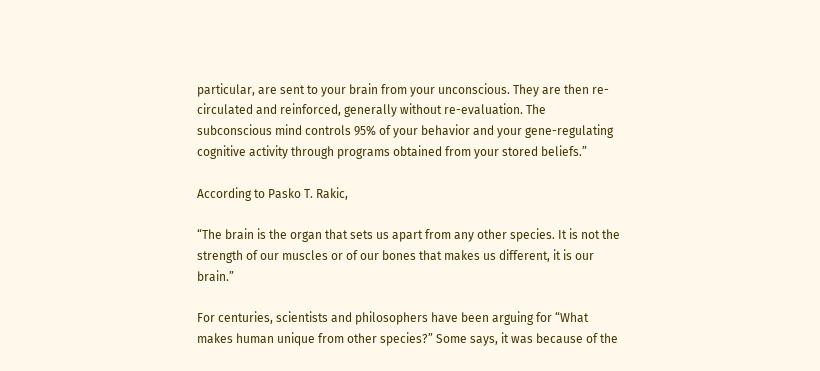particular, are sent to your brain from your unconscious. They are then re-circulated and reinforced, generally without re-evaluation. The subconscious mind controls 95% of your behavior and your gene-regulating cognitive activity through programs obtained from your stored beliefs.”

According to Pasko T. Rakic,

“The brain is the organ that sets us apart from any other species. It is not the strength of our muscles or of our bones that makes us different, it is our brain.”

For centuries, scientists and philosophers have been arguing for “What makes human unique from other species?” Some says, it was because of the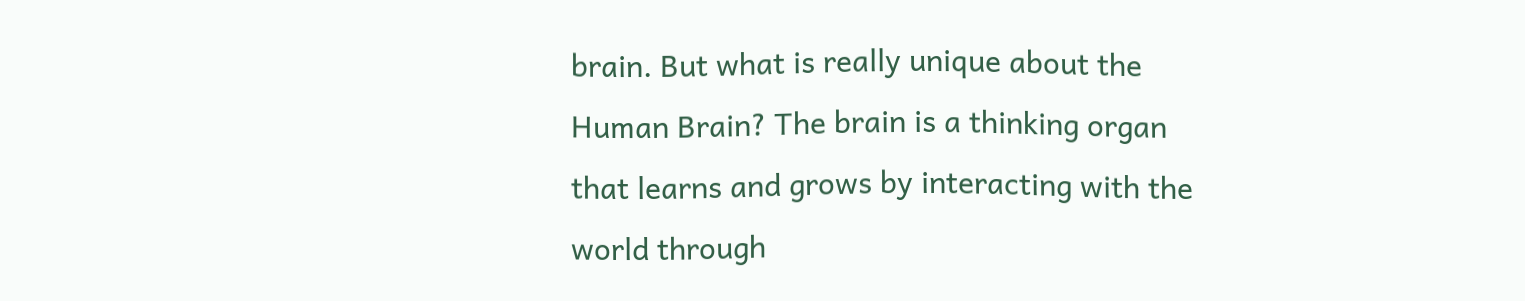brain. But what is really unique about the Human Brain? The brain is a thinking organ that learns and grows by interacting with the world through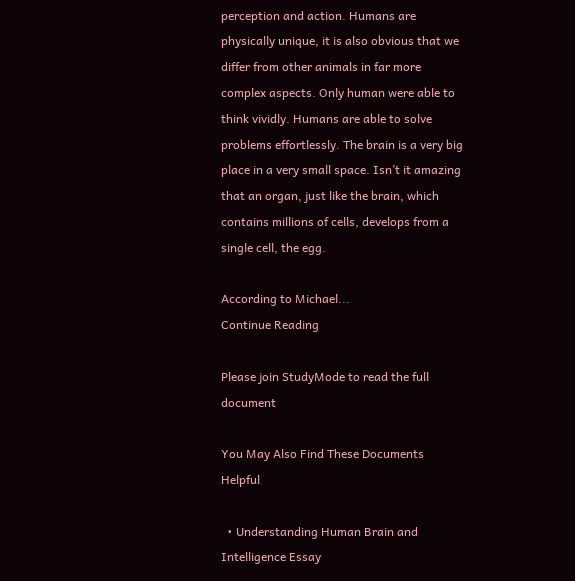perception and action. Humans are physically unique, it is also obvious that we differ from other animals in far more complex aspects. Only human were able to think vividly. Humans are able to solve problems effortlessly. The brain is a very big place in a very small space. Isn’t it amazing that an organ, just like the brain, which contains millions of cells, develops from a single cell, the egg.

According to Michael...
Continue Reading

Please join StudyMode to read the full document

You May Also Find These Documents Helpful

  • Understanding Human Brain and Intelligence Essay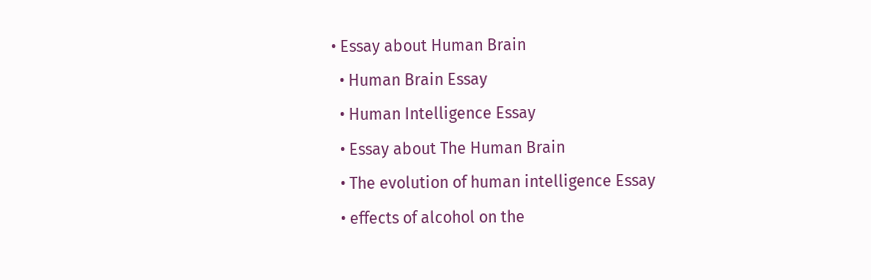• Essay about Human Brain
  • Human Brain Essay
  • Human Intelligence Essay
  • Essay about The Human Brain
  • The evolution of human intelligence Essay
  • effects of alcohol on the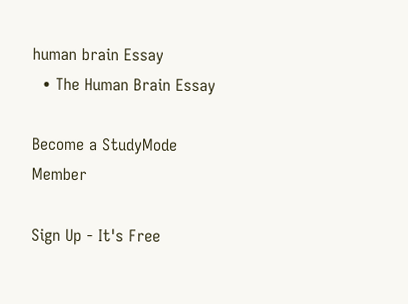human brain Essay
  • The Human Brain Essay

Become a StudyMode Member

Sign Up - It's Free